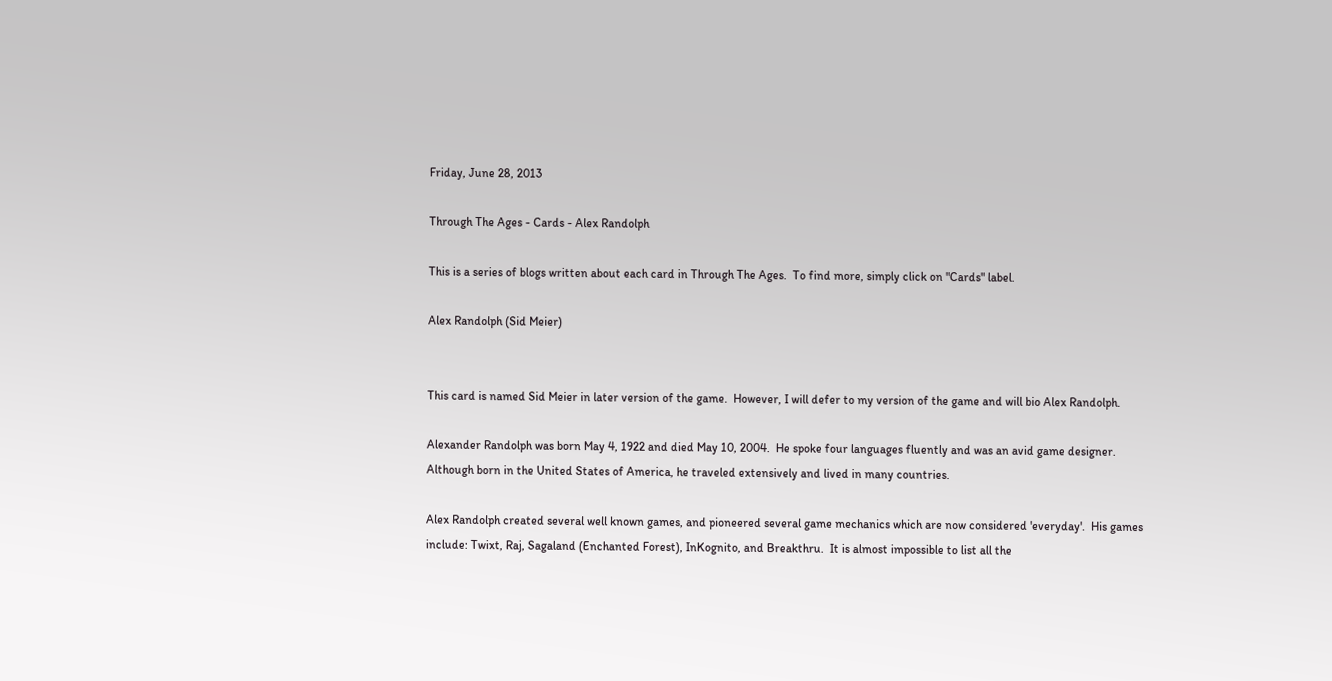Friday, June 28, 2013

Through The Ages - Cards - Alex Randolph

This is a series of blogs written about each card in Through The Ages.  To find more, simply click on "Cards" label.

Alex Randolph (Sid Meier)


This card is named Sid Meier in later version of the game.  However, I will defer to my version of the game and will bio Alex Randolph.

Alexander Randolph was born May 4, 1922 and died May 10, 2004.  He spoke four languages fluently and was an avid game designer.  Although born in the United States of America, he traveled extensively and lived in many countries.

Alex Randolph created several well known games, and pioneered several game mechanics which are now considered 'everyday'.  His games include: Twixt, Raj, Sagaland (Enchanted Forest), InKognito, and Breakthru.  It is almost impossible to list all the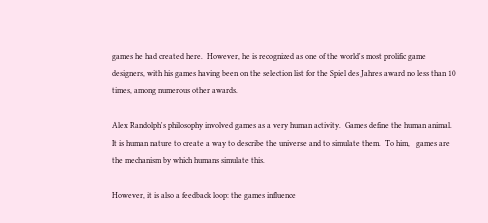games he had created here.  However, he is recognized as one of the world's most prolific game designers, with his games having been on the selection list for the Spiel des Jahres award no less than 10 times, among numerous other awards.

Alex Randolph's philosophy involved games as a very human activity.  Games define the human animal.  It is human nature to create a way to describe the universe and to simulate them.  To him,   games are the mechanism by which humans simulate this.

However, it is also a feedback loop: the games influence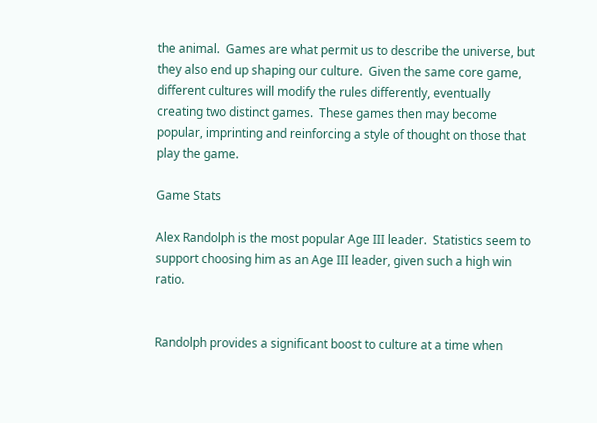the animal.  Games are what permit us to describe the universe, but they also end up shaping our culture.  Given the same core game, different cultures will modify the rules differently, eventually creating two distinct games.  These games then may become popular, imprinting and reinforcing a style of thought on those that play the game.

Game Stats

Alex Randolph is the most popular Age III leader.  Statistics seem to support choosing him as an Age III leader, given such a high win ratio.


Randolph provides a significant boost to culture at a time when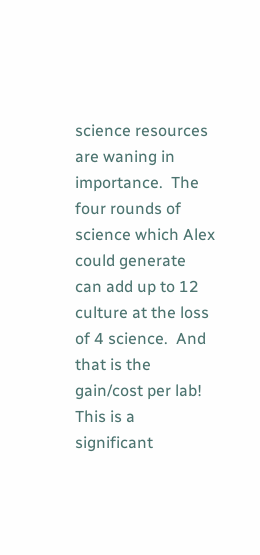science resources are waning in importance.  The four rounds of science which Alex could generate can add up to 12 culture at the loss of 4 science.  And that is the gain/cost per lab!  This is a significant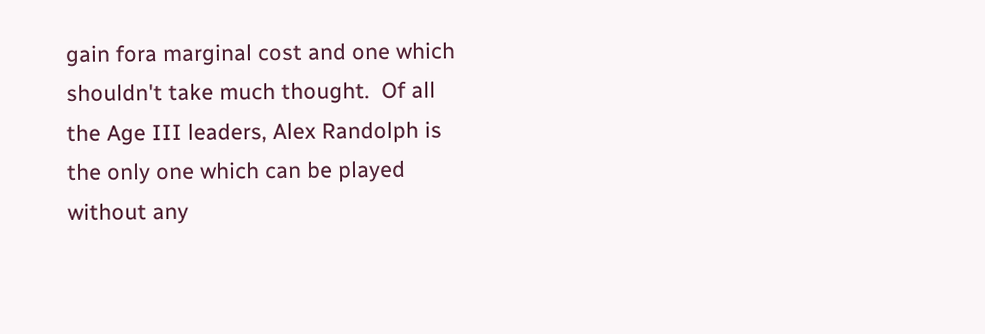gain fora marginal cost and one which shouldn't take much thought.  Of all the Age III leaders, Alex Randolph is the only one which can be played without any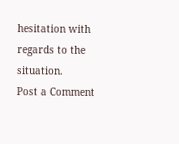hesitation with regards to the situation.
Post a Comment